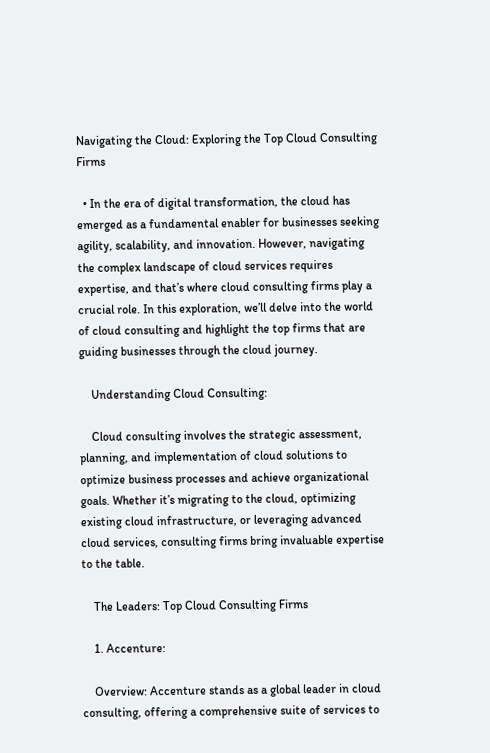Navigating the Cloud: Exploring the Top Cloud Consulting Firms

  • In the era of digital transformation, the cloud has emerged as a fundamental enabler for businesses seeking agility, scalability, and innovation. However, navigating the complex landscape of cloud services requires expertise, and that’s where cloud consulting firms play a crucial role. In this exploration, we’ll delve into the world of cloud consulting and highlight the top firms that are guiding businesses through the cloud journey.

    Understanding Cloud Consulting:

    Cloud consulting involves the strategic assessment, planning, and implementation of cloud solutions to optimize business processes and achieve organizational goals. Whether it’s migrating to the cloud, optimizing existing cloud infrastructure, or leveraging advanced cloud services, consulting firms bring invaluable expertise to the table.

    The Leaders: Top Cloud Consulting Firms

    1. Accenture:

    Overview: Accenture stands as a global leader in cloud consulting, offering a comprehensive suite of services to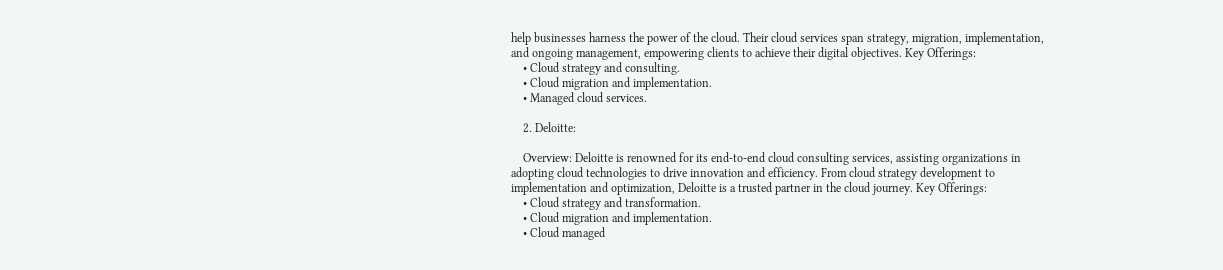help businesses harness the power of the cloud. Their cloud services span strategy, migration, implementation, and ongoing management, empowering clients to achieve their digital objectives. Key Offerings:
    • Cloud strategy and consulting.
    • Cloud migration and implementation.
    • Managed cloud services.

    2. Deloitte:

    Overview: Deloitte is renowned for its end-to-end cloud consulting services, assisting organizations in adopting cloud technologies to drive innovation and efficiency. From cloud strategy development to implementation and optimization, Deloitte is a trusted partner in the cloud journey. Key Offerings:
    • Cloud strategy and transformation.
    • Cloud migration and implementation.
    • Cloud managed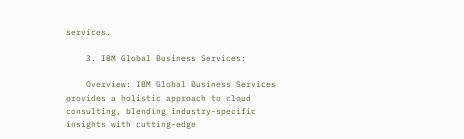services.

    3. IBM Global Business Services:

    Overview: IBM Global Business Services provides a holistic approach to cloud consulting, blending industry-specific insights with cutting-edge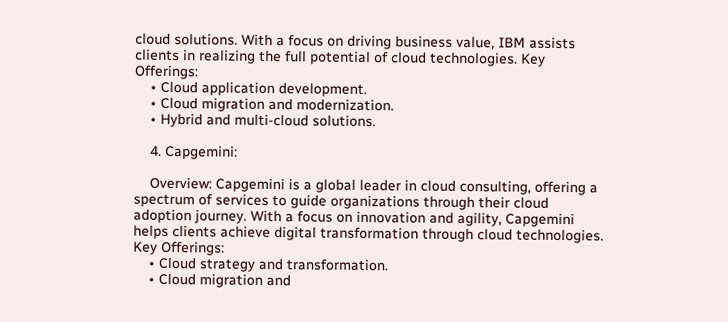cloud solutions. With a focus on driving business value, IBM assists clients in realizing the full potential of cloud technologies. Key Offerings:
    • Cloud application development.
    • Cloud migration and modernization.
    • Hybrid and multi-cloud solutions.

    4. Capgemini:

    Overview: Capgemini is a global leader in cloud consulting, offering a spectrum of services to guide organizations through their cloud adoption journey. With a focus on innovation and agility, Capgemini helps clients achieve digital transformation through cloud technologies. Key Offerings:
    • Cloud strategy and transformation.
    • Cloud migration and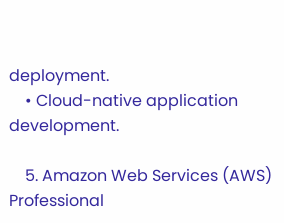deployment.
    • Cloud-native application development.

    5. Amazon Web Services (AWS) Professional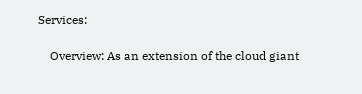Services:

    Overview: As an extension of the cloud giant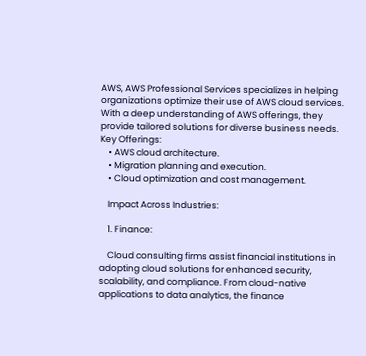AWS, AWS Professional Services specializes in helping organizations optimize their use of AWS cloud services. With a deep understanding of AWS offerings, they provide tailored solutions for diverse business needs. Key Offerings:
    • AWS cloud architecture.
    • Migration planning and execution.
    • Cloud optimization and cost management.

    Impact Across Industries:

    1. Finance:

    Cloud consulting firms assist financial institutions in adopting cloud solutions for enhanced security, scalability, and compliance. From cloud-native applications to data analytics, the finance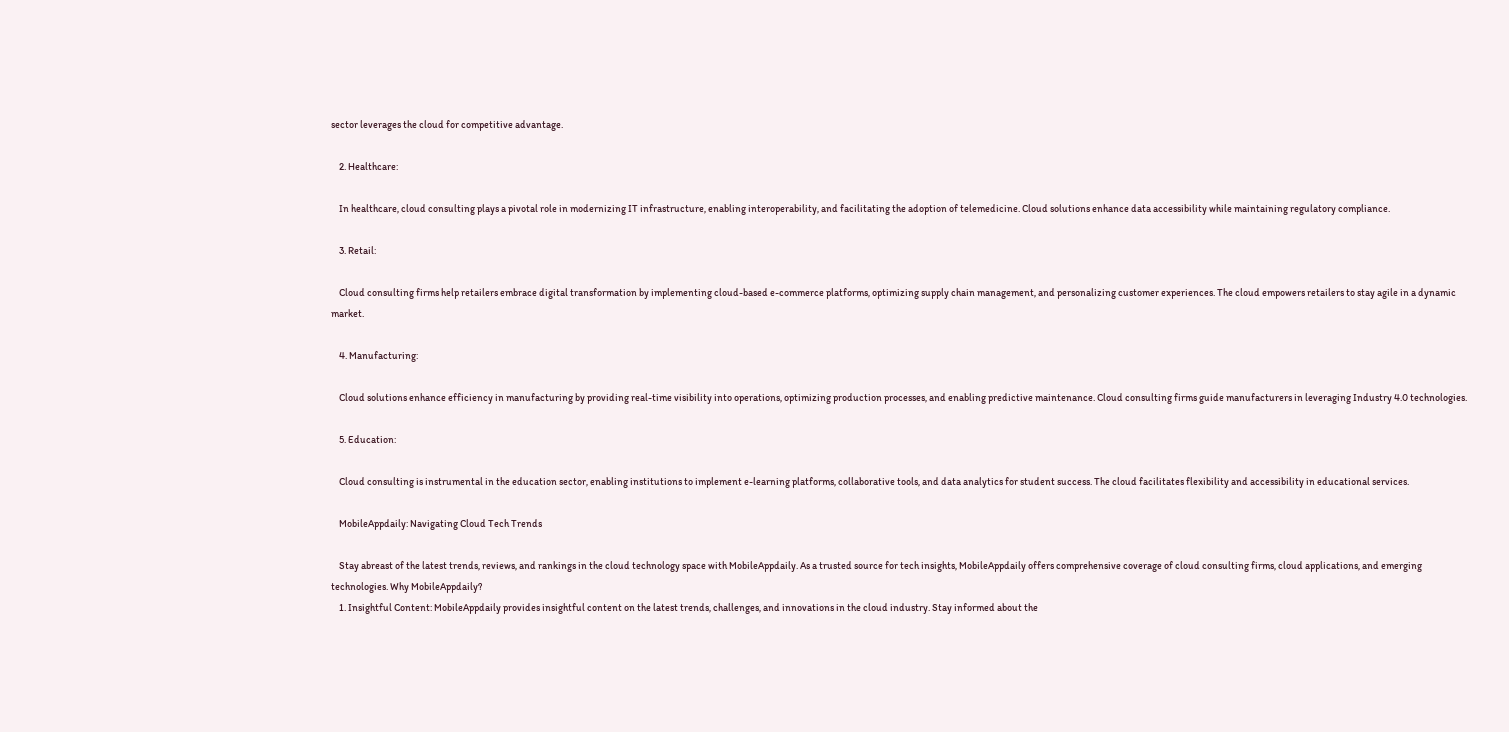sector leverages the cloud for competitive advantage.

    2. Healthcare:

    In healthcare, cloud consulting plays a pivotal role in modernizing IT infrastructure, enabling interoperability, and facilitating the adoption of telemedicine. Cloud solutions enhance data accessibility while maintaining regulatory compliance.

    3. Retail:

    Cloud consulting firms help retailers embrace digital transformation by implementing cloud-based e-commerce platforms, optimizing supply chain management, and personalizing customer experiences. The cloud empowers retailers to stay agile in a dynamic market.

    4. Manufacturing:

    Cloud solutions enhance efficiency in manufacturing by providing real-time visibility into operations, optimizing production processes, and enabling predictive maintenance. Cloud consulting firms guide manufacturers in leveraging Industry 4.0 technologies.

    5. Education:

    Cloud consulting is instrumental in the education sector, enabling institutions to implement e-learning platforms, collaborative tools, and data analytics for student success. The cloud facilitates flexibility and accessibility in educational services.

    MobileAppdaily: Navigating Cloud Tech Trends

    Stay abreast of the latest trends, reviews, and rankings in the cloud technology space with MobileAppdaily. As a trusted source for tech insights, MobileAppdaily offers comprehensive coverage of cloud consulting firms, cloud applications, and emerging technologies. Why MobileAppdaily?
    1. Insightful Content: MobileAppdaily provides insightful content on the latest trends, challenges, and innovations in the cloud industry. Stay informed about the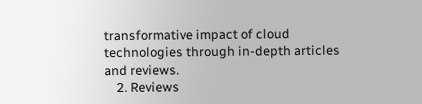transformative impact of cloud technologies through in-depth articles and reviews.
    2. Reviews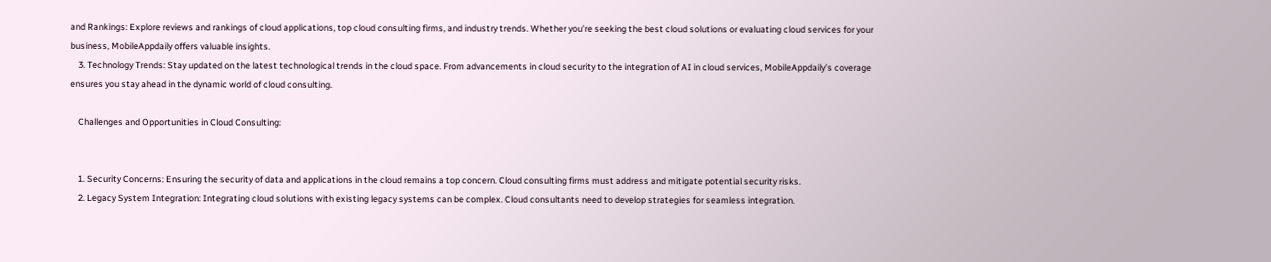and Rankings: Explore reviews and rankings of cloud applications, top cloud consulting firms, and industry trends. Whether you’re seeking the best cloud solutions or evaluating cloud services for your business, MobileAppdaily offers valuable insights.
    3. Technology Trends: Stay updated on the latest technological trends in the cloud space. From advancements in cloud security to the integration of AI in cloud services, MobileAppdaily’s coverage ensures you stay ahead in the dynamic world of cloud consulting.

    Challenges and Opportunities in Cloud Consulting:


    1. Security Concerns: Ensuring the security of data and applications in the cloud remains a top concern. Cloud consulting firms must address and mitigate potential security risks.
    2. Legacy System Integration: Integrating cloud solutions with existing legacy systems can be complex. Cloud consultants need to develop strategies for seamless integration.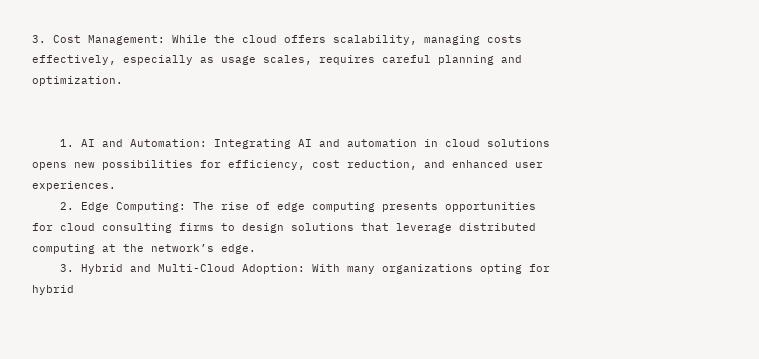3. Cost Management: While the cloud offers scalability, managing costs effectively, especially as usage scales, requires careful planning and optimization.


    1. AI and Automation: Integrating AI and automation in cloud solutions opens new possibilities for efficiency, cost reduction, and enhanced user experiences.
    2. Edge Computing: The rise of edge computing presents opportunities for cloud consulting firms to design solutions that leverage distributed computing at the network’s edge.
    3. Hybrid and Multi-Cloud Adoption: With many organizations opting for hybrid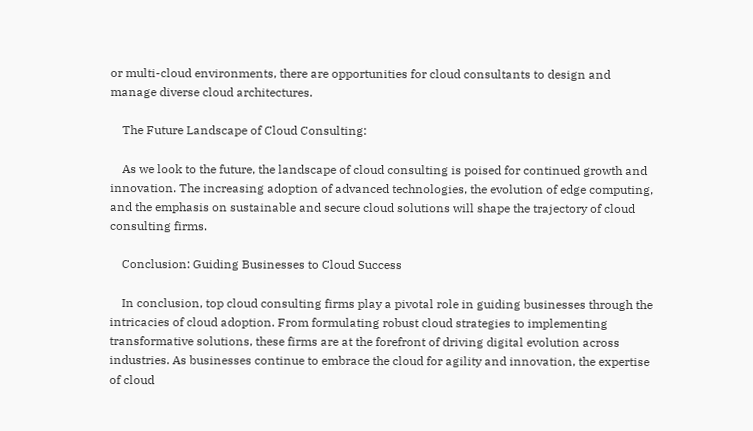or multi-cloud environments, there are opportunities for cloud consultants to design and manage diverse cloud architectures.

    The Future Landscape of Cloud Consulting:

    As we look to the future, the landscape of cloud consulting is poised for continued growth and innovation. The increasing adoption of advanced technologies, the evolution of edge computing, and the emphasis on sustainable and secure cloud solutions will shape the trajectory of cloud consulting firms.

    Conclusion: Guiding Businesses to Cloud Success

    In conclusion, top cloud consulting firms play a pivotal role in guiding businesses through the intricacies of cloud adoption. From formulating robust cloud strategies to implementing transformative solutions, these firms are at the forefront of driving digital evolution across industries. As businesses continue to embrace the cloud for agility and innovation, the expertise of cloud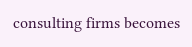consulting firms becomes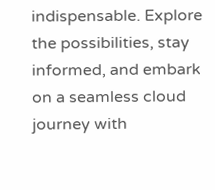indispensable. Explore the possibilities, stay informed, and embark on a seamless cloud journey with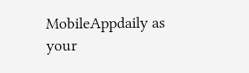MobileAppdaily as your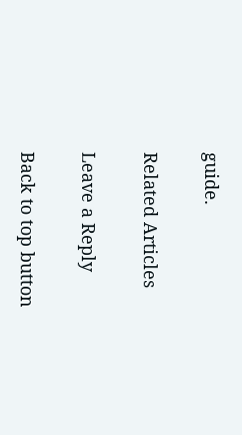guide.

Related Articles

Leave a Reply

Back to top button